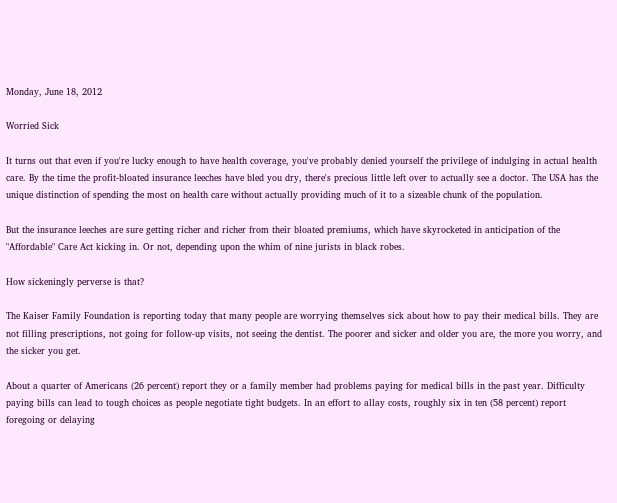Monday, June 18, 2012

Worried Sick

It turns out that even if you're lucky enough to have health coverage, you've probably denied yourself the privilege of indulging in actual health care. By the time the profit-bloated insurance leeches have bled you dry, there's precious little left over to actually see a doctor. The USA has the unique distinction of spending the most on health care without actually providing much of it to a sizeable chunk of the population.

But the insurance leeches are sure getting richer and richer from their bloated premiums, which have skyrocketed in anticipation of the "Affordable" Care Act kicking in. Or not, depending upon the whim of nine jurists in black robes.

How sickeningly perverse is that?

The Kaiser Family Foundation is reporting today that many people are worrying themselves sick about how to pay their medical bills. They are not filling prescriptions, not going for follow-up visits, not seeing the dentist. The poorer and sicker and older you are, the more you worry, and the sicker you get.

About a quarter of Americans (26 percent) report they or a family member had problems paying for medical bills in the past year. Difficulty paying bills can lead to tough choices as people negotiate tight budgets. In an effort to allay costs, roughly six in ten (58 percent) report foregoing or delaying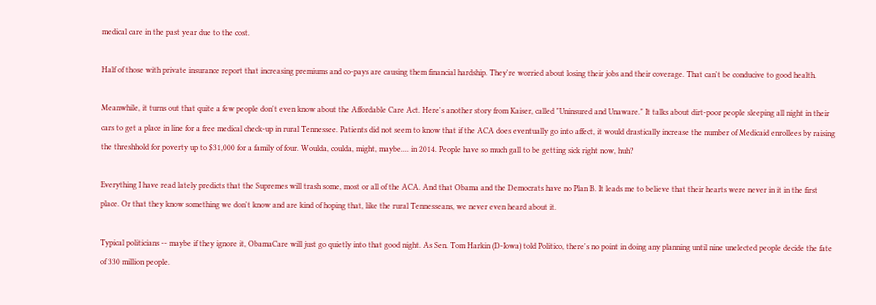medical care in the past year due to the cost.

Half of those with private insurance report that increasing premiums and co-pays are causing them financial hardship. They're worried about losing their jobs and their coverage. That can't be conducive to good health.

Meanwhile, it turns out that quite a few people don't even know about the Affordable Care Act. Here's another story from Kaiser, called "Uninsured and Unaware." It talks about dirt-poor people sleeping all night in their cars to get a place in line for a free medical check-up in rural Tennessee. Patients did not seem to know that if the ACA does eventually go into affect, it would drastically increase the number of Medicaid enrollees by raising the threshhold for poverty up to $31,000 for a family of four. Woulda, coulda, might, maybe.... in 2014. People have so much gall to be getting sick right now, huh?

Everything I have read lately predicts that the Supremes will trash some, most or all of the ACA. And that Obama and the Democrats have no Plan B. It leads me to believe that their hearts were never in it in the first place. Or that they know something we don't know and are kind of hoping that, like the rural Tennesseans, we never even heard about it.

Typical politicians -- maybe if they ignore it, ObamaCare will just go quietly into that good night. As Sen. Tom Harkin (D-Iowa) told Politico, there's no point in doing any planning until nine unelected people decide the fate of 330 million people.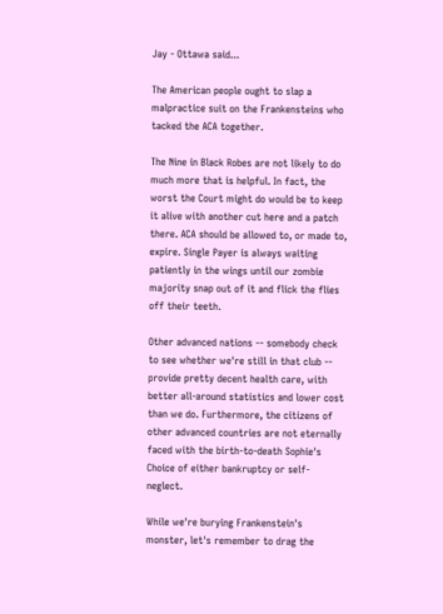Jay - Ottawa said...

The American people ought to slap a malpractice suit on the Frankensteins who tacked the ACA together.

The Nine in Black Robes are not likely to do much more that is helpful. In fact, the worst the Court might do would be to keep it alive with another cut here and a patch there. ACA should be allowed to, or made to, expire. Single Payer is always waiting patiently in the wings until our zombie majority snap out of it and flick the flies off their teeth.

Other advanced nations -- somebody check to see whether we're still in that club -- provide pretty decent health care, with better all-around statistics and lower cost than we do. Furthermore, the citizens of other advanced countries are not eternally faced with the birth-to-death Sophie's Choice of either bankruptcy or self-neglect.

While we're burying Frankenstein's monster, let's remember to drag the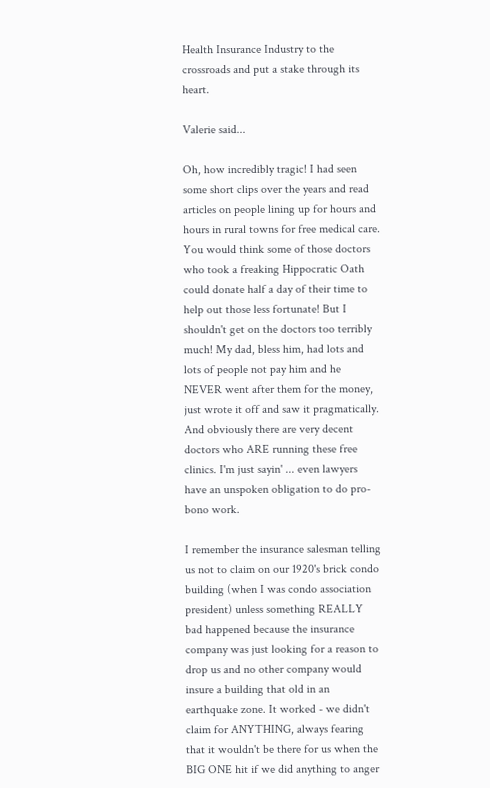Health Insurance Industry to the crossroads and put a stake through its heart.

Valerie said...

Oh, how incredibly tragic! I had seen some short clips over the years and read articles on people lining up for hours and hours in rural towns for free medical care. You would think some of those doctors who took a freaking Hippocratic Oath could donate half a day of their time to help out those less fortunate! But I shouldn't get on the doctors too terribly much! My dad, bless him, had lots and lots of people not pay him and he NEVER went after them for the money, just wrote it off and saw it pragmatically. And obviously there are very decent doctors who ARE running these free clinics. I'm just sayin' ... even lawyers have an unspoken obligation to do pro-bono work.

I remember the insurance salesman telling us not to claim on our 1920's brick condo building (when I was condo association president) unless something REALLY bad happened because the insurance company was just looking for a reason to drop us and no other company would insure a building that old in an earthquake zone. It worked - we didn't claim for ANYTHING, always fearing that it wouldn't be there for us when the BIG ONE hit if we did anything to anger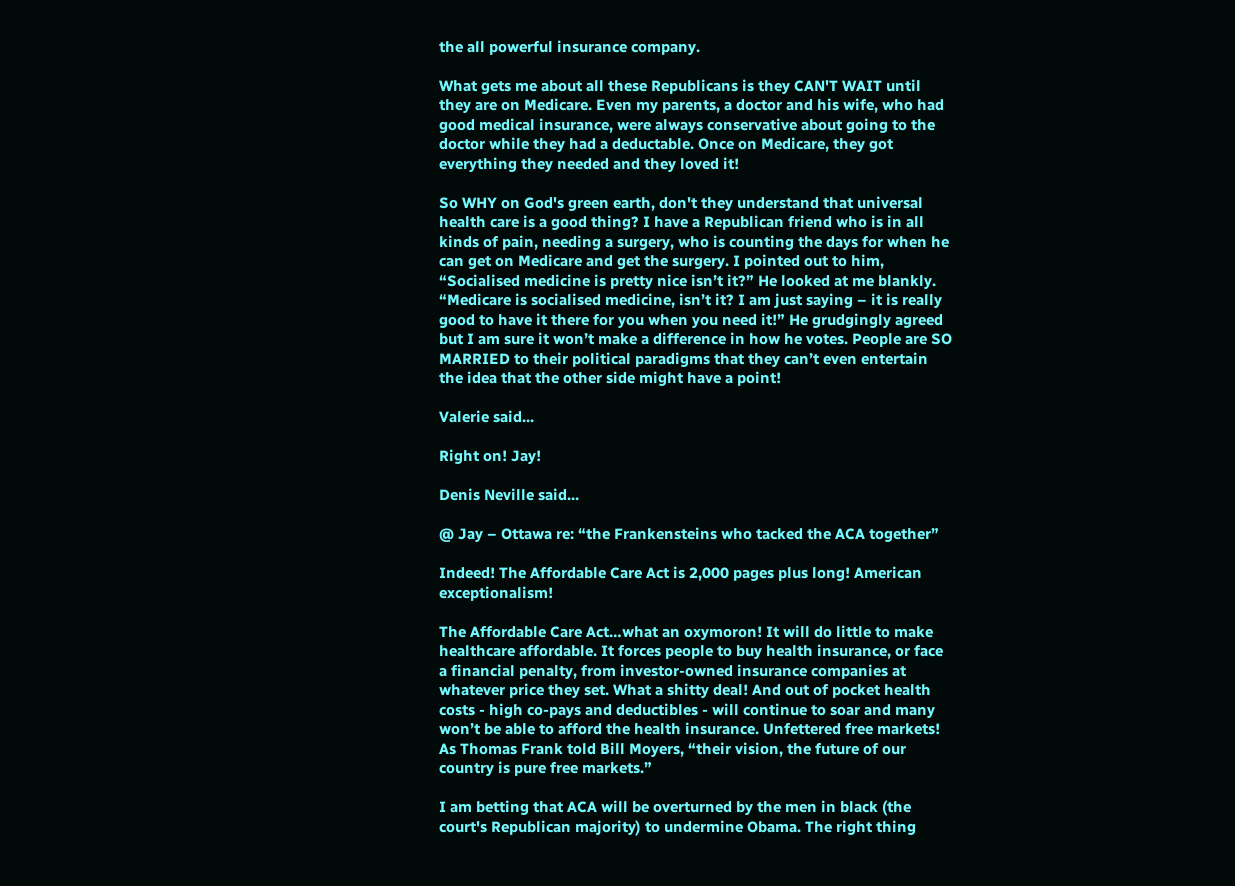the all powerful insurance company.

What gets me about all these Republicans is they CAN'T WAIT until they are on Medicare. Even my parents, a doctor and his wife, who had good medical insurance, were always conservative about going to the doctor while they had a deductable. Once on Medicare, they got everything they needed and they loved it!

So WHY on God's green earth, don't they understand that universal health care is a good thing? I have a Republican friend who is in all kinds of pain, needing a surgery, who is counting the days for when he can get on Medicare and get the surgery. I pointed out to him, “Socialised medicine is pretty nice isn’t it?” He looked at me blankly. “Medicare is socialised medicine, isn’t it? I am just saying – it is really good to have it there for you when you need it!” He grudgingly agreed but I am sure it won’t make a difference in how he votes. People are SO MARRIED to their political paradigms that they can’t even entertain the idea that the other side might have a point!

Valerie said...

Right on! Jay!

Denis Neville said...

@ Jay – Ottawa re: “the Frankensteins who tacked the ACA together”

Indeed! The Affordable Care Act is 2,000 pages plus long! American exceptionalism!

The Affordable Care Act…what an oxymoron! It will do little to make healthcare affordable. It forces people to buy health insurance, or face a financial penalty, from investor-owned insurance companies at whatever price they set. What a shitty deal! And out of pocket health costs - high co-pays and deductibles - will continue to soar and many won’t be able to afford the health insurance. Unfettered free markets! As Thomas Frank told Bill Moyers, “their vision, the future of our country is pure free markets.”

I am betting that ACA will be overturned by the men in black (the court's Republican majority) to undermine Obama. The right thing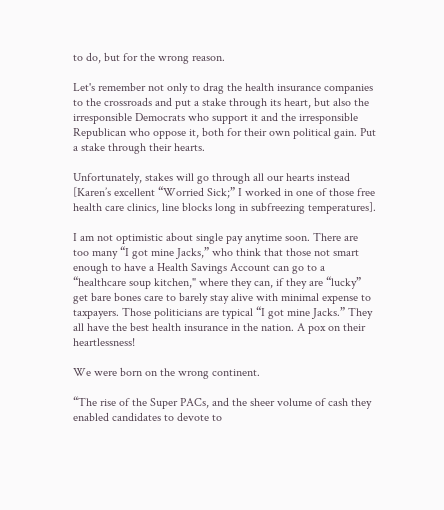to do, but for the wrong reason.

Let's remember not only to drag the health insurance companies to the crossroads and put a stake through its heart, but also the irresponsible Democrats who support it and the irresponsible Republican who oppose it, both for their own political gain. Put a stake through their hearts.

Unfortunately, stakes will go through all our hearts instead [Karen’s excellent “Worried Sick;” I worked in one of those free health care clinics, line blocks long in subfreezing temperatures].

I am not optimistic about single pay anytime soon. There are too many “I got mine Jacks,” who think that those not smart enough to have a Health Savings Account can go to a “healthcare soup kitchen," where they can, if they are “lucky” get bare bones care to barely stay alive with minimal expense to taxpayers. Those politicians are typical “I got mine Jacks.” They all have the best health insurance in the nation. A pox on their heartlessness!

We were born on the wrong continent.

“The rise of the Super PACs, and the sheer volume of cash they enabled candidates to devote to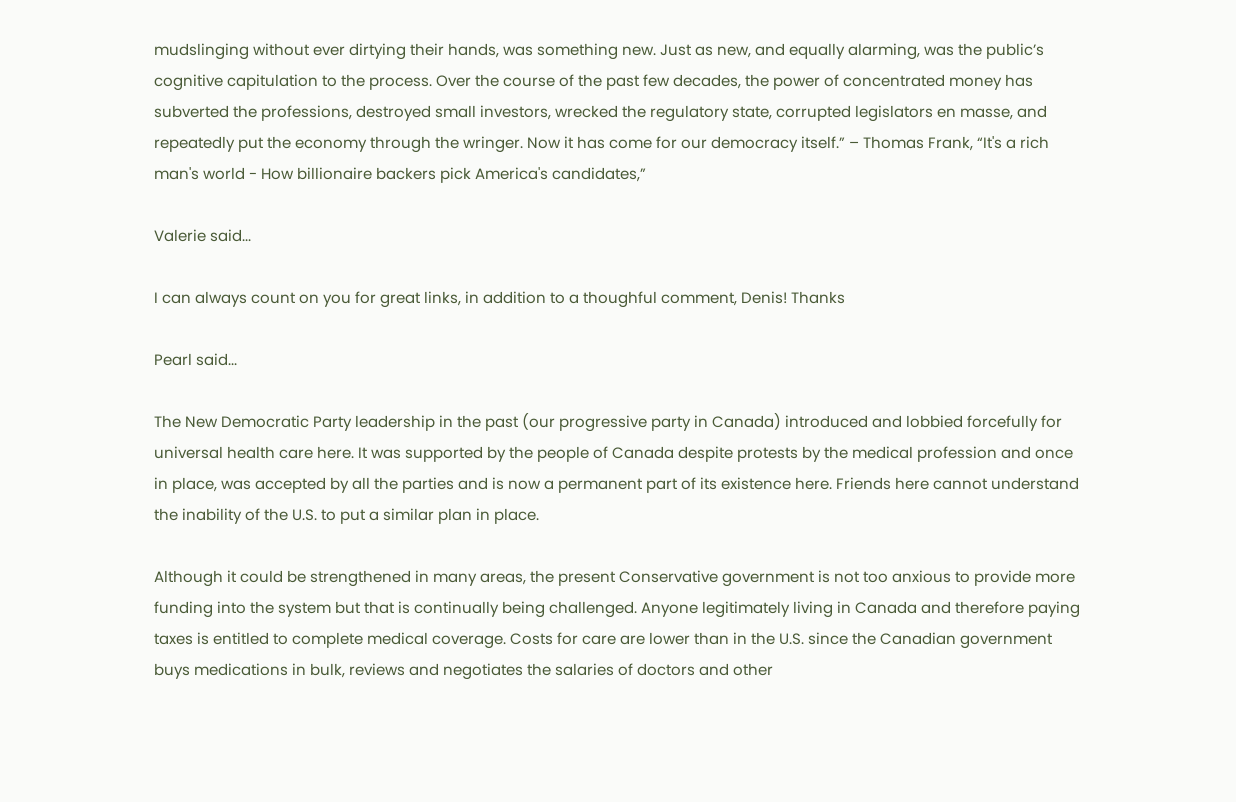mudslinging without ever dirtying their hands, was something new. Just as new, and equally alarming, was the public’s cognitive capitulation to the process. Over the course of the past few decades, the power of concentrated money has subverted the professions, destroyed small investors, wrecked the regulatory state, corrupted legislators en masse, and repeatedly put the economy through the wringer. Now it has come for our democracy itself.” – Thomas Frank, “It's a rich man's world - How billionaire backers pick America's candidates,”

Valerie said...

I can always count on you for great links, in addition to a thoughful comment, Denis! Thanks

Pearl said...

The New Democratic Party leadership in the past (our progressive party in Canada) introduced and lobbied forcefully for universal health care here. It was supported by the people of Canada despite protests by the medical profession and once in place, was accepted by all the parties and is now a permanent part of its existence here. Friends here cannot understand the inability of the U.S. to put a similar plan in place.

Although it could be strengthened in many areas, the present Conservative government is not too anxious to provide more funding into the system but that is continually being challenged. Anyone legitimately living in Canada and therefore paying taxes is entitled to complete medical coverage. Costs for care are lower than in the U.S. since the Canadian government buys medications in bulk, reviews and negotiates the salaries of doctors and other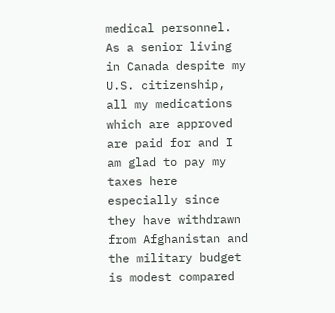medical personnel. As a senior living in Canada despite my U.S. citizenship, all my medications which are approved are paid for and I am glad to pay my taxes here especially since they have withdrawn from Afghanistan and the military budget is modest compared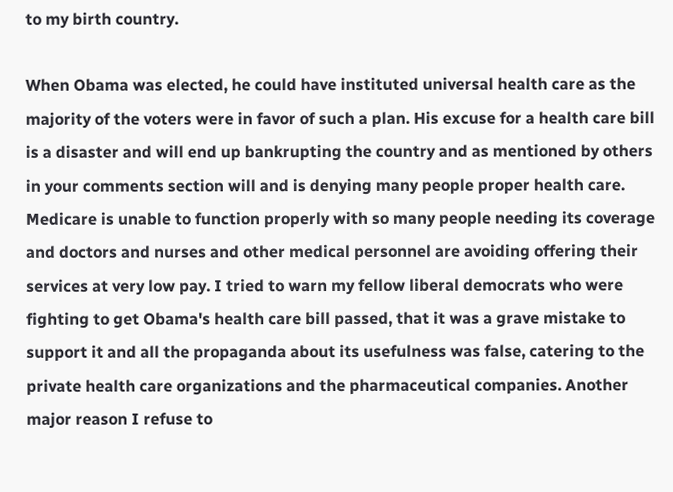to my birth country.

When Obama was elected, he could have instituted universal health care as the majority of the voters were in favor of such a plan. His excuse for a health care bill is a disaster and will end up bankrupting the country and as mentioned by others in your comments section will and is denying many people proper health care. Medicare is unable to function properly with so many people needing its coverage and doctors and nurses and other medical personnel are avoiding offering their services at very low pay. I tried to warn my fellow liberal democrats who were fighting to get Obama's health care bill passed, that it was a grave mistake to support it and all the propaganda about its usefulness was false, catering to the private health care organizations and the pharmaceutical companies. Another major reason I refuse to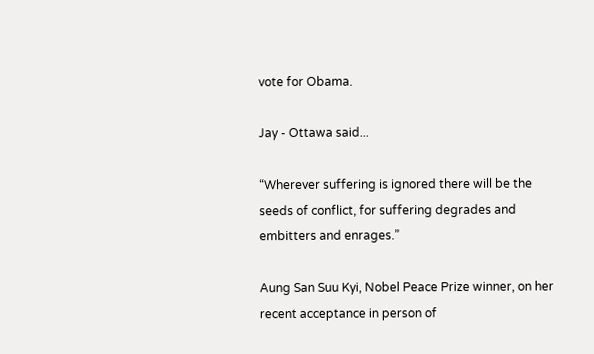vote for Obama.

Jay - Ottawa said...

“Wherever suffering is ignored there will be the seeds of conflict, for suffering degrades and embitters and enrages.”

Aung San Suu Kyi, Nobel Peace Prize winner, on her recent acceptance in person of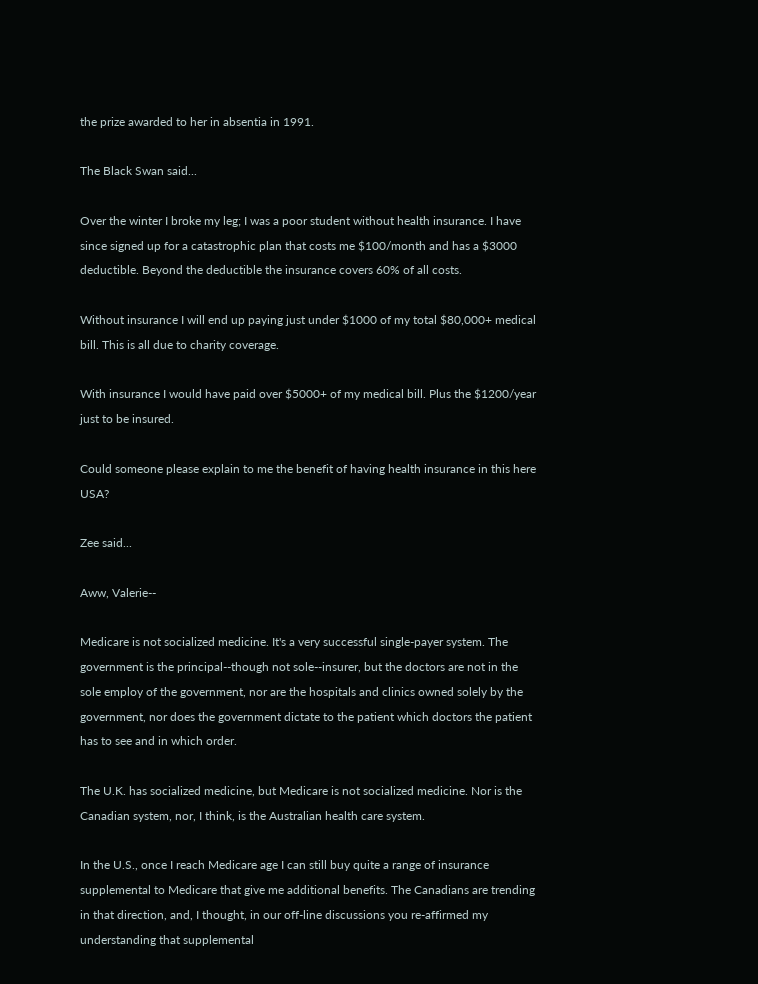the prize awarded to her in absentia in 1991.

The Black Swan said...

Over the winter I broke my leg; I was a poor student without health insurance. I have since signed up for a catastrophic plan that costs me $100/month and has a $3000 deductible. Beyond the deductible the insurance covers 60% of all costs.

Without insurance I will end up paying just under $1000 of my total $80,000+ medical bill. This is all due to charity coverage.

With insurance I would have paid over $5000+ of my medical bill. Plus the $1200/year just to be insured.

Could someone please explain to me the benefit of having health insurance in this here USA?

Zee said...

Aww, Valerie--

Medicare is not socialized medicine. It's a very successful single-payer system. The government is the principal--though not sole--insurer, but the doctors are not in the sole employ of the government, nor are the hospitals and clinics owned solely by the government, nor does the government dictate to the patient which doctors the patient has to see and in which order.

The U.K. has socialized medicine, but Medicare is not socialized medicine. Nor is the Canadian system, nor, I think, is the Australian health care system.

In the U.S., once I reach Medicare age I can still buy quite a range of insurance supplemental to Medicare that give me additional benefits. The Canadians are trending in that direction, and, I thought, in our off-line discussions you re-affirmed my understanding that supplemental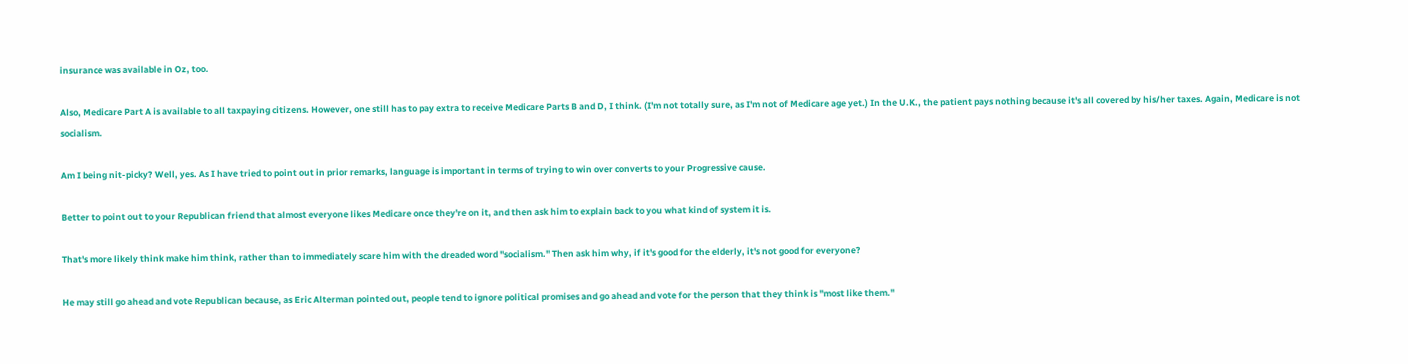insurance was available in Oz, too.

Also, Medicare Part A is available to all taxpaying citizens. However, one still has to pay extra to receive Medicare Parts B and D, I think. (I'm not totally sure, as I'm not of Medicare age yet.) In the U.K., the patient pays nothing because it's all covered by his/her taxes. Again, Medicare is not socialism.

Am I being nit-picky? Well, yes. As I have tried to point out in prior remarks, language is important in terms of trying to win over converts to your Progressive cause.

Better to point out to your Republican friend that almost everyone likes Medicare once they're on it, and then ask him to explain back to you what kind of system it is.

That's more likely think make him think, rather than to immediately scare him with the dreaded word "socialism." Then ask him why, if it's good for the elderly, it's not good for everyone?

He may still go ahead and vote Republican because, as Eric Alterman pointed out, people tend to ignore political promises and go ahead and vote for the person that they think is "most like them."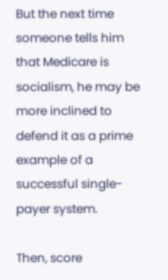But the next time someone tells him that Medicare is socialism, he may be more inclined to defend it as a prime example of a successful single-payer system.

Then, score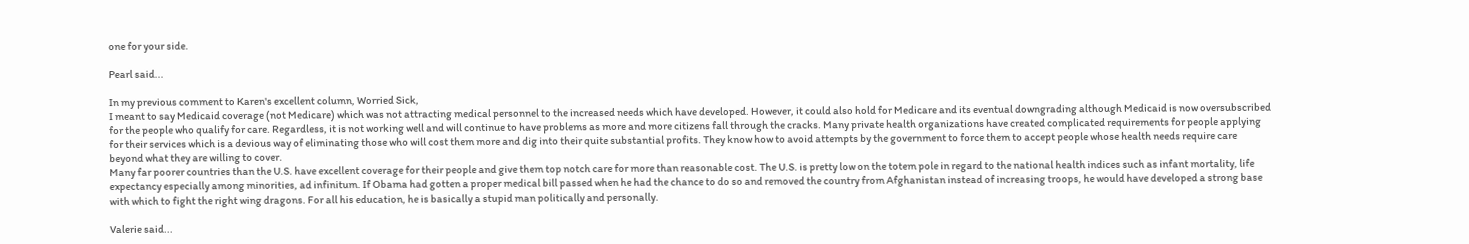one for your side.

Pearl said...

In my previous comment to Karen's excellent column, Worried Sick,
I meant to say Medicaid coverage (not Medicare) which was not attracting medical personnel to the increased needs which have developed. However, it could also hold for Medicare and its eventual downgrading although Medicaid is now oversubscribed for the people who qualify for care. Regardless, it is not working well and will continue to have problems as more and more citizens fall through the cracks. Many private health organizations have created complicated requirements for people applying for their services which is a devious way of eliminating those who will cost them more and dig into their quite substantial profits. They know how to avoid attempts by the government to force them to accept people whose health needs require care beyond what they are willing to cover.
Many far poorer countries than the U.S. have excellent coverage for their people and give them top notch care for more than reasonable cost. The U.S. is pretty low on the totem pole in regard to the national health indices such as infant mortality, life expectancy especially among minorities, ad infinitum. If Obama had gotten a proper medical bill passed when he had the chance to do so and removed the country from Afghanistan instead of increasing troops, he would have developed a strong base with which to fight the right wing dragons. For all his education, he is basically a stupid man politically and personally.

Valerie said...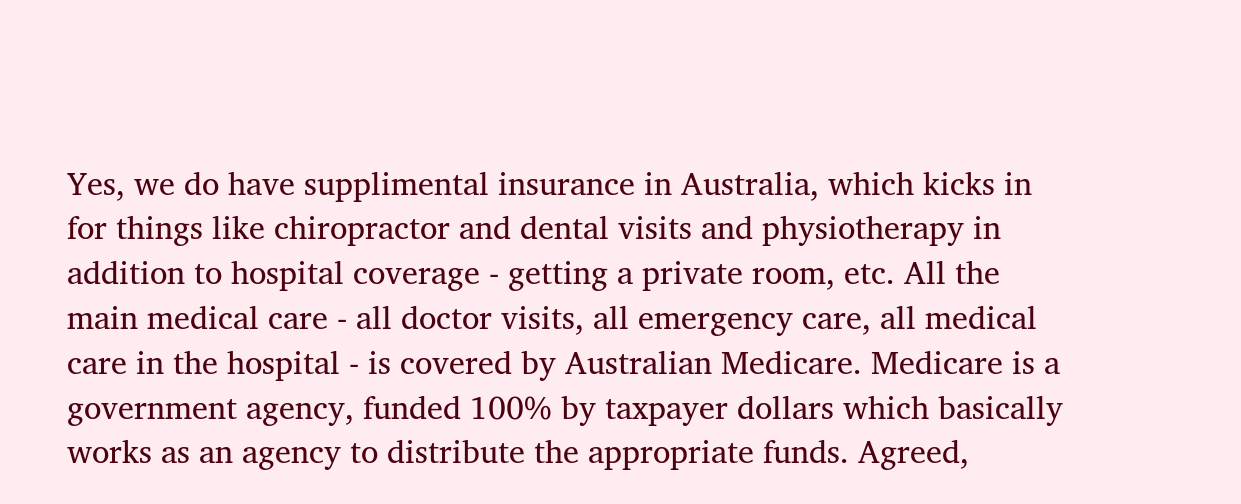Yes, we do have supplimental insurance in Australia, which kicks in for things like chiropractor and dental visits and physiotherapy in addition to hospital coverage - getting a private room, etc. All the main medical care - all doctor visits, all emergency care, all medical care in the hospital - is covered by Australian Medicare. Medicare is a government agency, funded 100% by taxpayer dollars which basically works as an agency to distribute the appropriate funds. Agreed,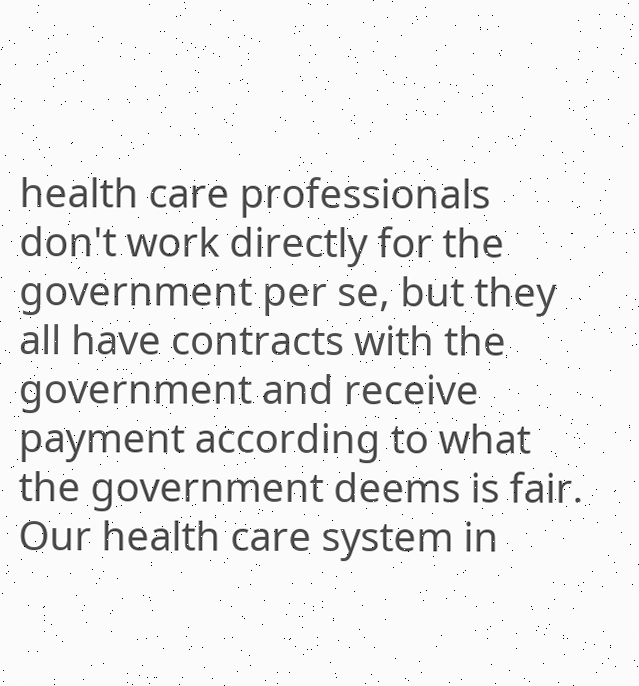health care professionals don't work directly for the government per se, but they all have contracts with the government and receive payment according to what the government deems is fair. Our health care system in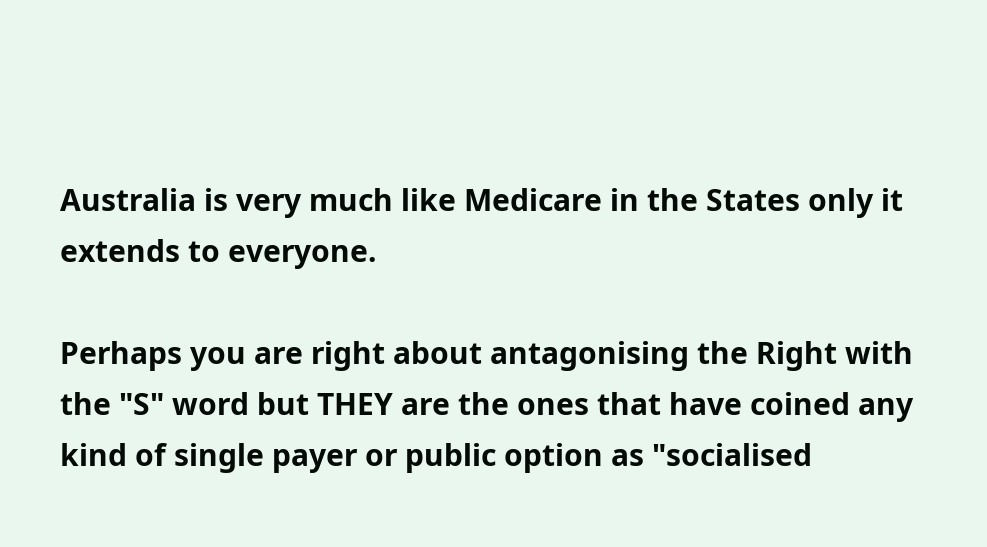Australia is very much like Medicare in the States only it extends to everyone.

Perhaps you are right about antagonising the Right with the "S" word but THEY are the ones that have coined any kind of single payer or public option as "socialised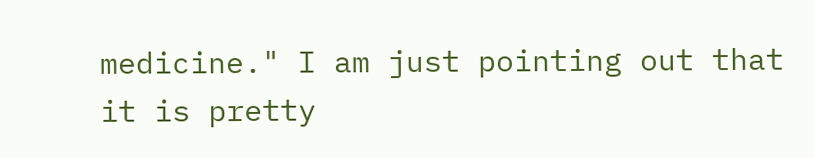medicine." I am just pointing out that it is pretty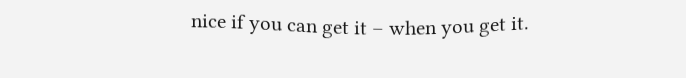nice if you can get it – when you get it.